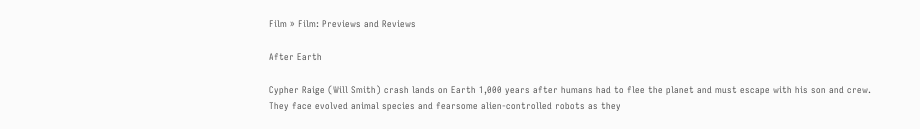Film » Film: Previews and Reviews

After Earth

Cypher Raige (Will Smith) crash lands on Earth 1,000 years after humans had to flee the planet and must escape with his son and crew. They face evolved animal species and fearsome alien-controlled robots as they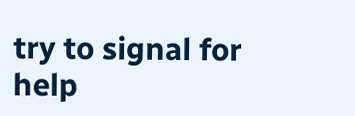try to signal for help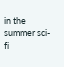in the summer sci-fi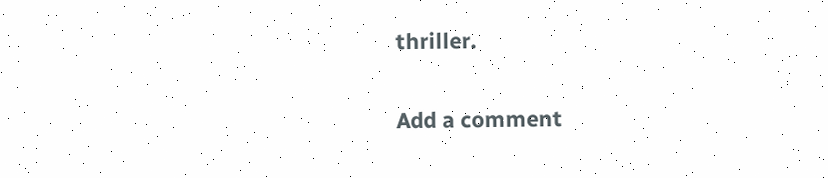thriller.

Add a comment